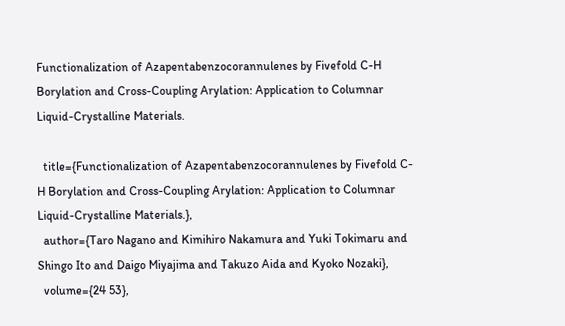Functionalization of Azapentabenzocorannulenes by Fivefold C-H Borylation and Cross-Coupling Arylation: Application to Columnar Liquid-Crystalline Materials.

  title={Functionalization of Azapentabenzocorannulenes by Fivefold C-H Borylation and Cross-Coupling Arylation: Application to Columnar Liquid-Crystalline Materials.},
  author={Taro Nagano and Kimihiro Nakamura and Yuki Tokimaru and Shingo Ito and Daigo Miyajima and Takuzo Aida and Kyoko Nozaki},
  volume={24 53},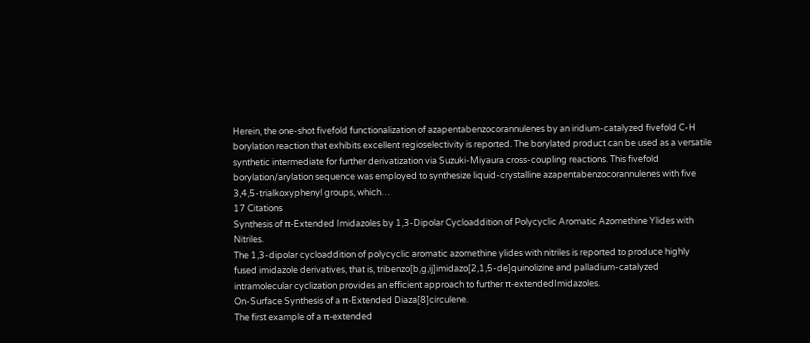Herein, the one-shot fivefold functionalization of azapentabenzocorannulenes by an iridium-catalyzed fivefold C-H borylation reaction that exhibits excellent regioselectivity is reported. The borylated product can be used as a versatile synthetic intermediate for further derivatization via Suzuki-Miyaura cross-coupling reactions. This fivefold borylation/arylation sequence was employed to synthesize liquid-crystalline azapentabenzocorannulenes with five 3,4,5-trialkoxyphenyl groups, which…
17 Citations
Synthesis of π-Extended Imidazoles by 1,3-Dipolar Cycloaddition of Polycyclic Aromatic Azomethine Ylides with Nitriles.
The 1,3-dipolar cycloaddition of polycyclic aromatic azomethine ylides with nitriles is reported to produce highly fused imidazole derivatives, that is, tribenzo[b,g,ij]imidazo[2,1,5-de]quinolizine and palladium-catalyzed intramolecular cyclization provides an efficient approach to further π-extendedImidazoles.
On-Surface Synthesis of a π-Extended Diaza[8]circulene.
The first example of a π-extended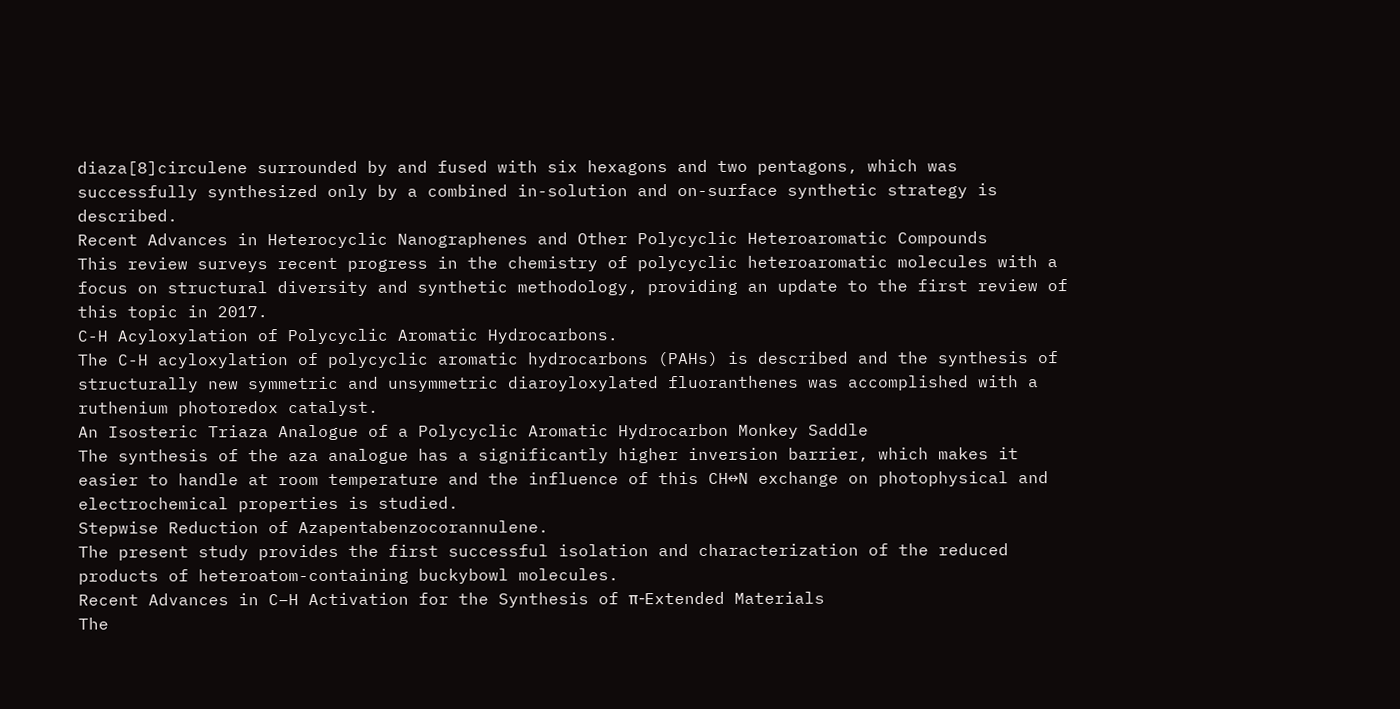diaza[8]circulene surrounded by and fused with six hexagons and two pentagons, which was successfully synthesized only by a combined in-solution and on-surface synthetic strategy is described.
Recent Advances in Heterocyclic Nanographenes and Other Polycyclic Heteroaromatic Compounds
This review surveys recent progress in the chemistry of polycyclic heteroaromatic molecules with a focus on structural diversity and synthetic methodology, providing an update to the first review of this topic in 2017.
C-H Acyloxylation of Polycyclic Aromatic Hydrocarbons.
The C-H acyloxylation of polycyclic aromatic hydrocarbons (PAHs) is described and the synthesis of structurally new symmetric and unsymmetric diaroyloxylated fluoranthenes was accomplished with a ruthenium photoredox catalyst.
An Isosteric Triaza Analogue of a Polycyclic Aromatic Hydrocarbon Monkey Saddle
The synthesis of the aza analogue has a significantly higher inversion barrier, which makes it easier to handle at room temperature and the influence of this CH↔N exchange on photophysical and electrochemical properties is studied.
Stepwise Reduction of Azapentabenzocorannulene.
The present study provides the first successful isolation and characterization of the reduced products of heteroatom-containing buckybowl molecules.
Recent Advances in C–H Activation for the Synthesis of π-Extended Materials
The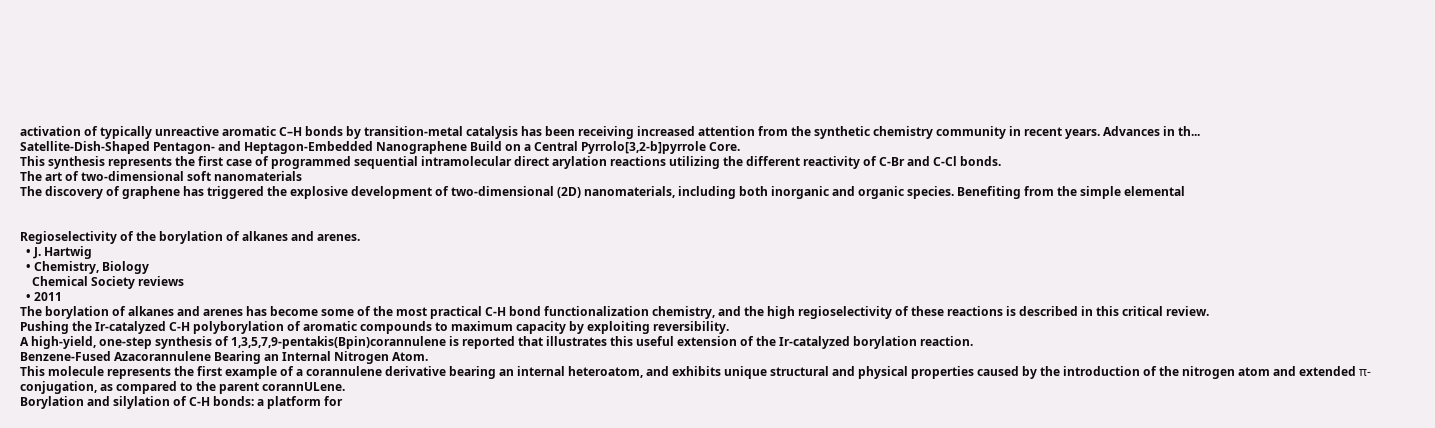activation of typically unreactive aromatic C–H bonds by transition-metal catalysis has been receiving increased attention from the synthetic chemistry community in recent years. Advances in th...
Satellite-Dish-Shaped Pentagon- and Heptagon-Embedded Nanographene Build on a Central Pyrrolo[3,2-b]pyrrole Core.
This synthesis represents the first case of programmed sequential intramolecular direct arylation reactions utilizing the different reactivity of C-Br and C-Cl bonds.
The art of two-dimensional soft nanomaterials
The discovery of graphene has triggered the explosive development of two-dimensional (2D) nanomaterials, including both inorganic and organic species. Benefiting from the simple elemental


Regioselectivity of the borylation of alkanes and arenes.
  • J. Hartwig
  • Chemistry, Biology
    Chemical Society reviews
  • 2011
The borylation of alkanes and arenes has become some of the most practical C-H bond functionalization chemistry, and the high regioselectivity of these reactions is described in this critical review.
Pushing the Ir-catalyzed C-H polyborylation of aromatic compounds to maximum capacity by exploiting reversibility.
A high-yield, one-step synthesis of 1,3,5,7,9-pentakis(Bpin)corannulene is reported that illustrates this useful extension of the Ir-catalyzed borylation reaction.
Benzene-Fused Azacorannulene Bearing an Internal Nitrogen Atom.
This molecule represents the first example of a corannulene derivative bearing an internal heteroatom, and exhibits unique structural and physical properties caused by the introduction of the nitrogen atom and extended π-conjugation, as compared to the parent corannULene.
Borylation and silylation of C-H bonds: a platform for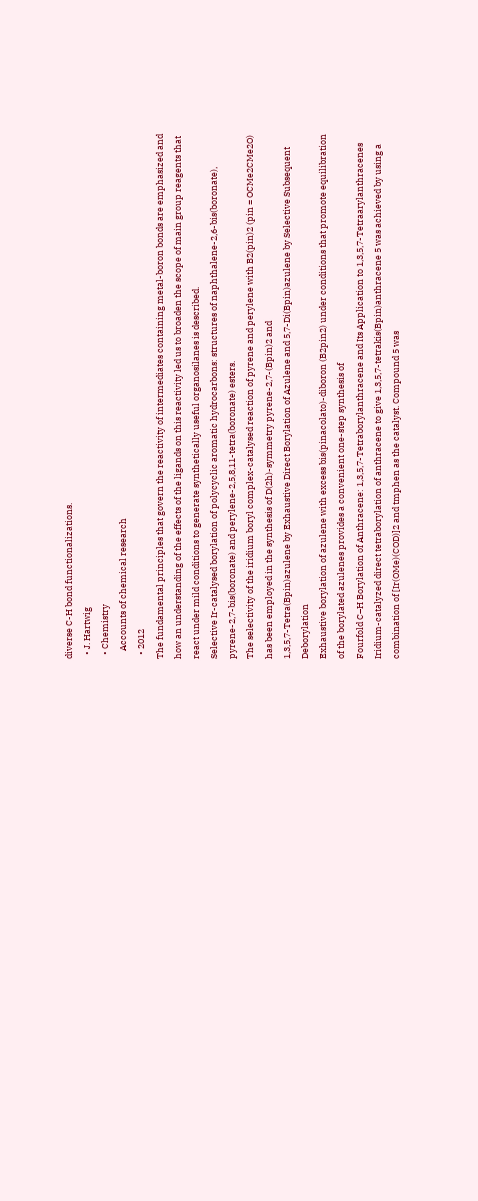diverse C-H bond functionalizations.
  • J. Hartwig
  • Chemistry
    Accounts of chemical research
  • 2012
The fundamental principles that govern the reactivity of intermediates containing metal-boron bonds are emphasized and how an understanding of the effects of the ligands on this reactivity led us to broaden the scope of main group reagents that react under mild conditions to generate synthetically useful organosilanes is described.
Selective Ir-catalysed borylation of polycyclic aromatic hydrocarbons: structures of naphthalene-2,6-bis(boronate), pyrene-2,7-bis(boronate) and perylene-2,5,8,11-tetra(boronate) esters.
The selectivity of the iridium boryl complex-catalysed reaction of pyrene and perylene with B2(pin)2 (pin = OCMe2CMe2O) has been employed in the synthesis of D(2h)-symmetry pyrene-2,7-(Bpin)2 and
1,3,5,7-Tetra(Bpin)azulene by Exhaustive Direct Borylation of Azulene and 5,7-Di(Bpin)azulene by Selective Subsequent Deborylation
Exhaustive borylation of azulene with excess bis(pinacolato)-diboron (B2pin2) under conditions that promote equilibration of the borylated azulenes provides a convenient one-step synthesis of
Fourfold C–H Borylation of Anthracene: 1,3,5,7-Tetraborylanthracene and Its Application to 1,3,5,7-Tetraarylanthracenes
Iridium-catalyzed direct tetraborylation of anthracene to give 1,3,5,7-tetrakis(Bpin)anthracene 5 was achieved by using a combination of [Ir(OMe)(COD)]2 and tmphen as the catalyst. Compound 5 was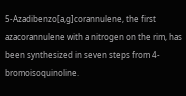5-Azadibenzo[a,g]corannulene, the first azacorannulene with a nitrogen on the rim, has been synthesized in seven steps from 4-bromoisoquinoline.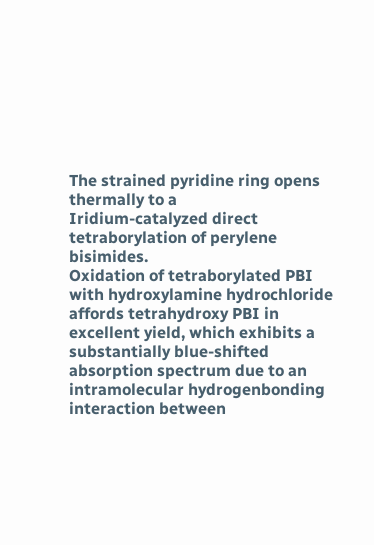The strained pyridine ring opens thermally to a
Iridium-catalyzed direct tetraborylation of perylene bisimides.
Oxidation of tetraborylated PBI with hydroxylamine hydrochloride affords tetrahydroxy PBI in excellent yield, which exhibits a substantially blue-shifted absorption spectrum due to an intramolecular hydrogenbonding interaction between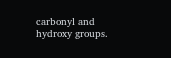carbonyl and hydroxy groups.